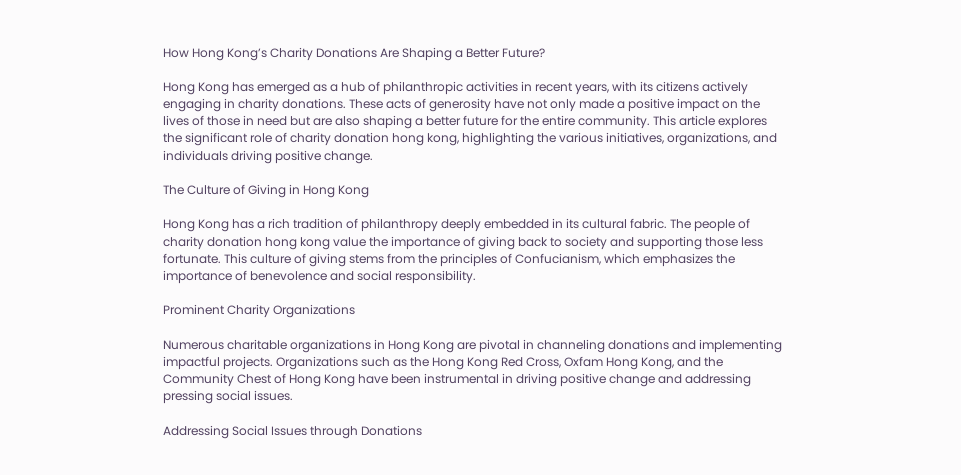How Hong Kong’s Charity Donations Are Shaping a Better Future?

Hong Kong has emerged as a hub of philanthropic activities in recent years, with its citizens actively engaging in charity donations. These acts of generosity have not only made a positive impact on the lives of those in need but are also shaping a better future for the entire community. This article explores the significant role of charity donation hong kong, highlighting the various initiatives, organizations, and individuals driving positive change.

The Culture of Giving in Hong Kong

Hong Kong has a rich tradition of philanthropy deeply embedded in its cultural fabric. The people of charity donation hong kong value the importance of giving back to society and supporting those less fortunate. This culture of giving stems from the principles of Confucianism, which emphasizes the importance of benevolence and social responsibility.

Prominent Charity Organizations

Numerous charitable organizations in Hong Kong are pivotal in channeling donations and implementing impactful projects. Organizations such as the Hong Kong Red Cross, Oxfam Hong Kong, and the Community Chest of Hong Kong have been instrumental in driving positive change and addressing pressing social issues.

Addressing Social Issues through Donations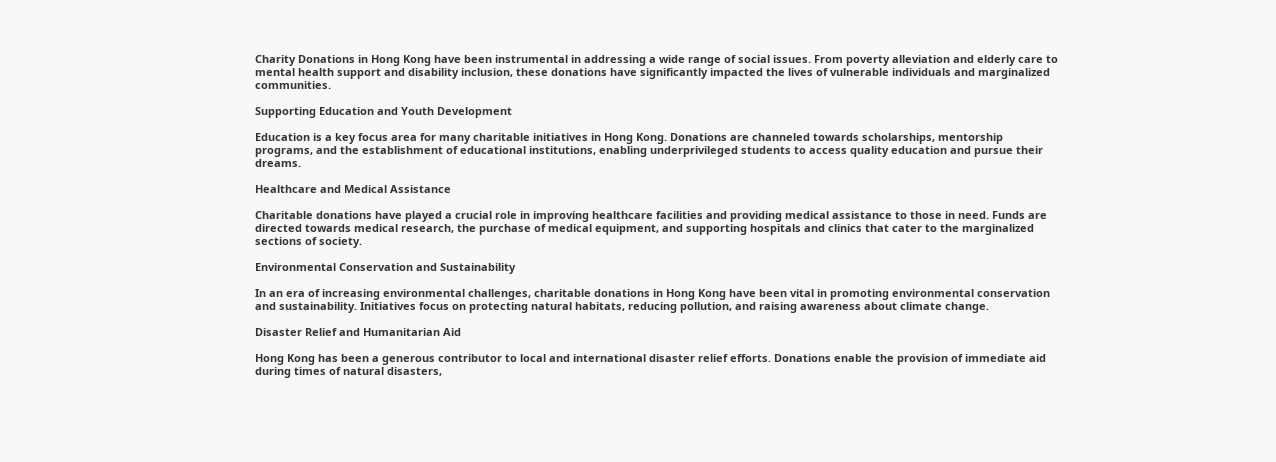Charity Donations in Hong Kong have been instrumental in addressing a wide range of social issues. From poverty alleviation and elderly care to mental health support and disability inclusion, these donations have significantly impacted the lives of vulnerable individuals and marginalized communities.

Supporting Education and Youth Development

Education is a key focus area for many charitable initiatives in Hong Kong. Donations are channeled towards scholarships, mentorship programs, and the establishment of educational institutions, enabling underprivileged students to access quality education and pursue their dreams.

Healthcare and Medical Assistance

Charitable donations have played a crucial role in improving healthcare facilities and providing medical assistance to those in need. Funds are directed towards medical research, the purchase of medical equipment, and supporting hospitals and clinics that cater to the marginalized sections of society.

Environmental Conservation and Sustainability

In an era of increasing environmental challenges, charitable donations in Hong Kong have been vital in promoting environmental conservation and sustainability. Initiatives focus on protecting natural habitats, reducing pollution, and raising awareness about climate change.

Disaster Relief and Humanitarian Aid

Hong Kong has been a generous contributor to local and international disaster relief efforts. Donations enable the provision of immediate aid during times of natural disasters,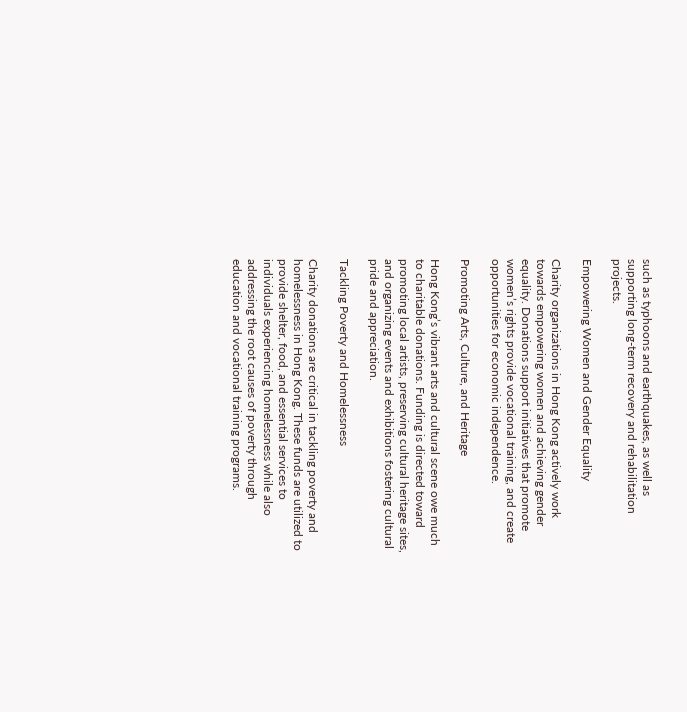such as typhoons and earthquakes, as well as supporting long-term recovery and rehabilitation projects.

Empowering Women and Gender Equality

Charity organizations in Hong Kong actively work towards empowering women and achieving gender equality. Donations support initiatives that promote women’s rights provide vocational training, and create opportunities for economic independence.

Promoting Arts, Culture, and Heritage

Hong Kong’s vibrant arts and cultural scene owe much to charitable donations. Funding is directed toward promoting local artists, preserving cultural heritage sites, and organizing events and exhibitions fostering cultural pride and appreciation.

Tackling Poverty and Homelessness

Charity donations are critical in tackling poverty and homelessness in Hong Kong. These funds are utilized to provide shelter, food, and essential services to individuals experiencing homelessness while also addressing the root causes of poverty through education and vocational training programs.